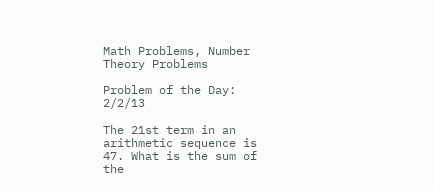Math Problems, Number Theory Problems

Problem of the Day: 2/2/13

The 21st term in an arithmetic sequence is 47. What is the sum of the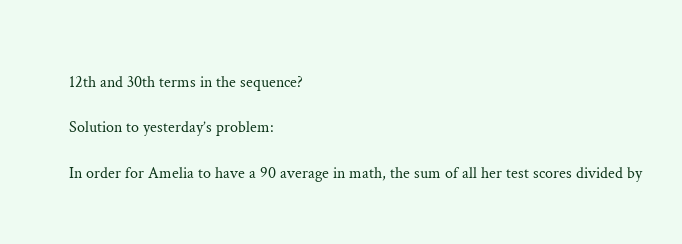12th and 30th terms in the sequence?

Solution to yesterday’s problem:

In order for Amelia to have a 90 average in math, the sum of all her test scores divided by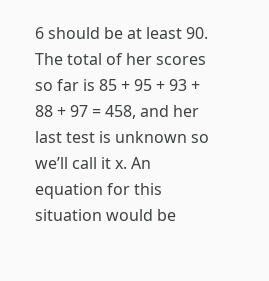6 should be at least 90. The total of her scores so far is 85 + 95 + 93 + 88 + 97 = 458, and her last test is unknown so we’ll call it x. An equation for this situation would be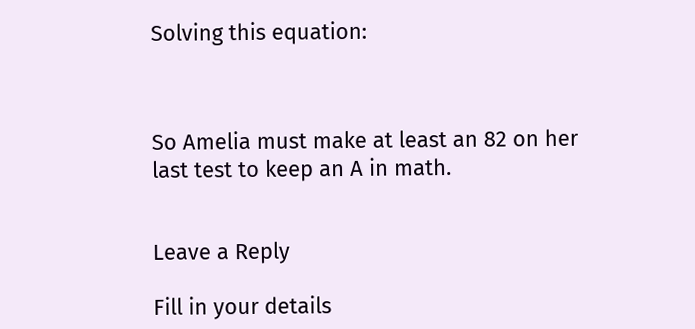Solving this equation:



So Amelia must make at least an 82 on her last test to keep an A in math.


Leave a Reply

Fill in your details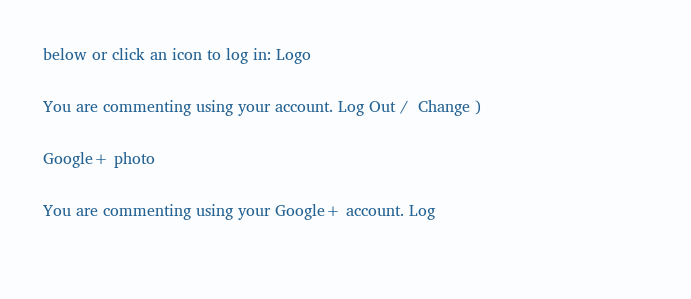below or click an icon to log in: Logo

You are commenting using your account. Log Out /  Change )

Google+ photo

You are commenting using your Google+ account. Log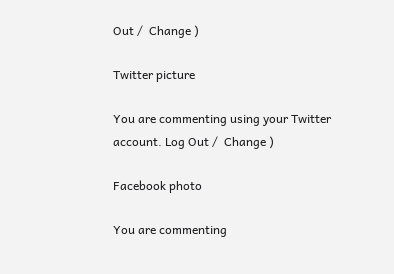Out /  Change )

Twitter picture

You are commenting using your Twitter account. Log Out /  Change )

Facebook photo

You are commenting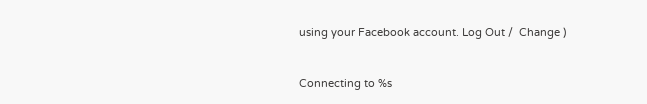using your Facebook account. Log Out /  Change )


Connecting to %s